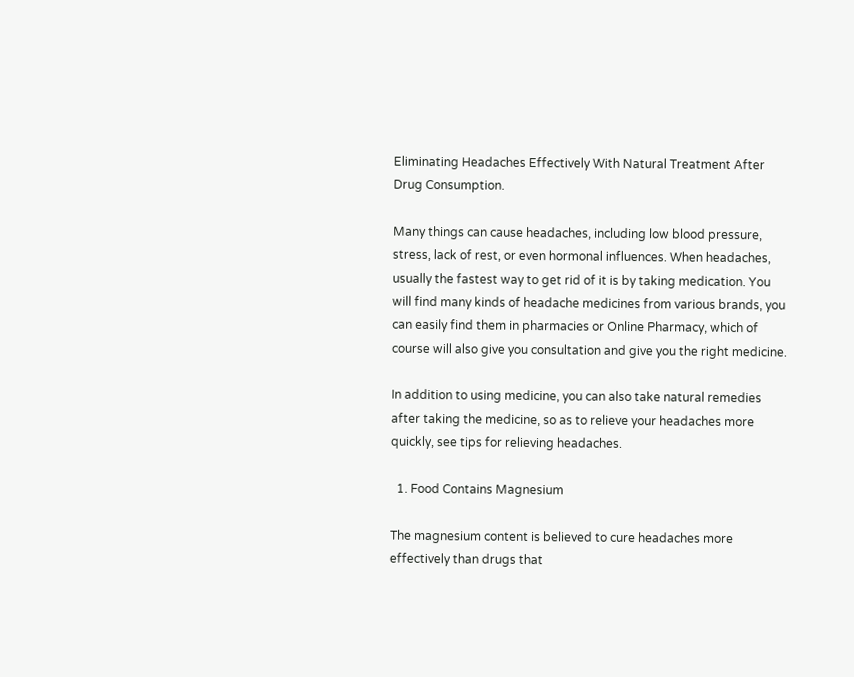Eliminating Headaches Effectively With Natural Treatment After Drug Consumption.

Many things can cause headaches, including low blood pressure, stress, lack of rest, or even hormonal influences. When headaches, usually the fastest way to get rid of it is by taking medication. You will find many kinds of headache medicines from various brands, you can easily find them in pharmacies or Online Pharmacy, which of course will also give you consultation and give you the right medicine.

In addition to using medicine, you can also take natural remedies after taking the medicine, so as to relieve your headaches more quickly, see tips for relieving headaches.

  1. Food Contains Magnesium

The magnesium content is believed to cure headaches more effectively than drugs that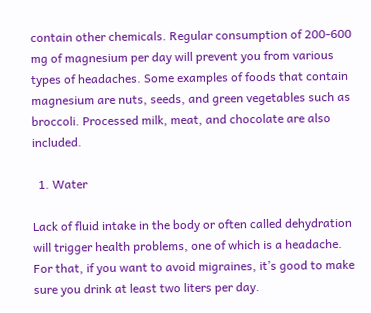contain other chemicals. Regular consumption of 200-600 mg of magnesium per day will prevent you from various types of headaches. Some examples of foods that contain magnesium are nuts, seeds, and green vegetables such as broccoli. Processed milk, meat, and chocolate are also included.

  1. Water

Lack of fluid intake in the body or often called dehydration will trigger health problems, one of which is a headache. For that, if you want to avoid migraines, it’s good to make sure you drink at least two liters per day.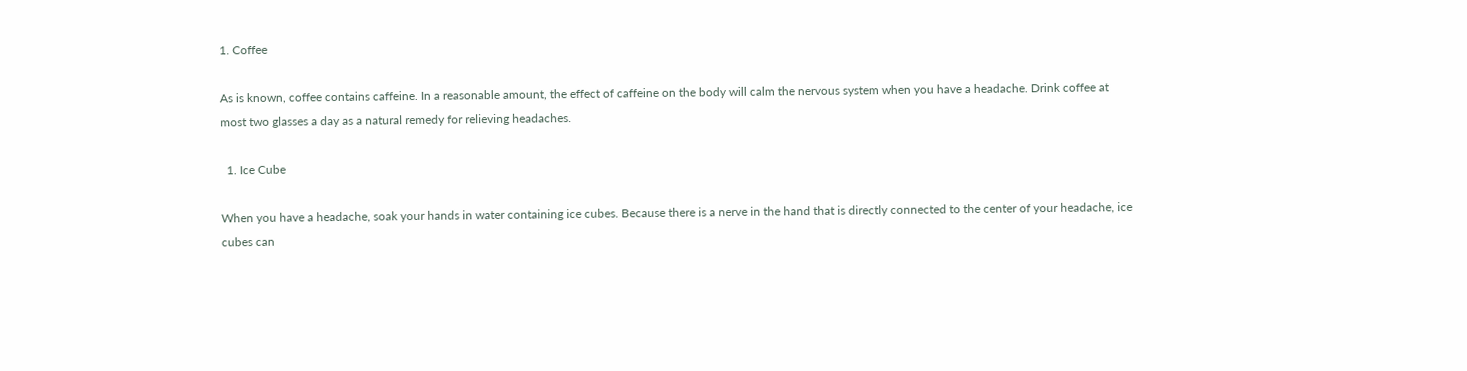1. Coffee

As is known, coffee contains caffeine. In a reasonable amount, the effect of caffeine on the body will calm the nervous system when you have a headache. Drink coffee at most two glasses a day as a natural remedy for relieving headaches.

  1. Ice Cube

When you have a headache, soak your hands in water containing ice cubes. Because there is a nerve in the hand that is directly connected to the center of your headache, ice cubes can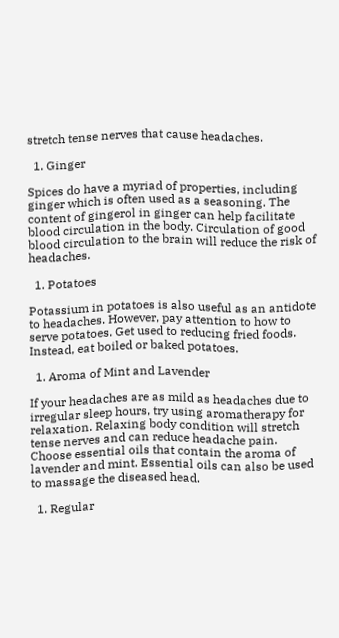stretch tense nerves that cause headaches.

  1. Ginger

Spices do have a myriad of properties, including ginger which is often used as a seasoning. The content of gingerol in ginger can help facilitate blood circulation in the body. Circulation of good blood circulation to the brain will reduce the risk of headaches.

  1. Potatoes

Potassium in potatoes is also useful as an antidote to headaches. However, pay attention to how to serve potatoes. Get used to reducing fried foods. Instead, eat boiled or baked potatoes.

  1. Aroma of Mint and Lavender

If your headaches are as mild as headaches due to irregular sleep hours, try using aromatherapy for relaxation. Relaxing body condition will stretch tense nerves and can reduce headache pain. Choose essential oils that contain the aroma of lavender and mint. Essential oils can also be used to massage the diseased head.

  1. Regular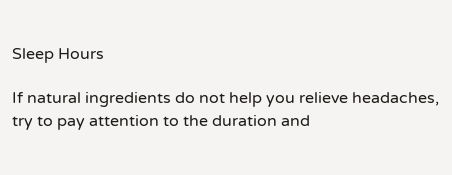Sleep Hours

If natural ingredients do not help you relieve headaches, try to pay attention to the duration and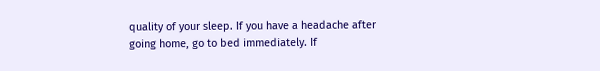quality of your sleep. If you have a headache after going home, go to bed immediately. If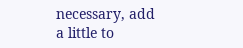necessary, add a little to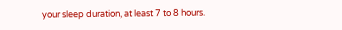your sleep duration, at least 7 to 8 hours.